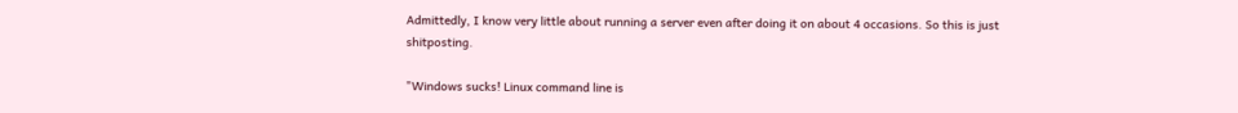Admittedly, I know very little about running a server even after doing it on about 4 occasions. So this is just shitposting.

"Windows sucks! Linux command line is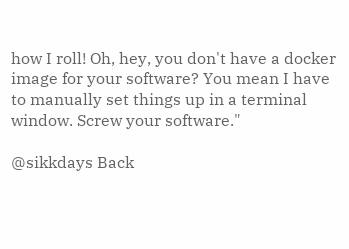how I roll! Oh, hey, you don't have a docker image for your software? You mean I have to manually set things up in a terminal window. Screw your software."

@sikkdays Back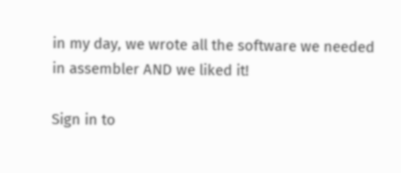in my day, we wrote all the software we needed in assembler AND we liked it!

Sign in to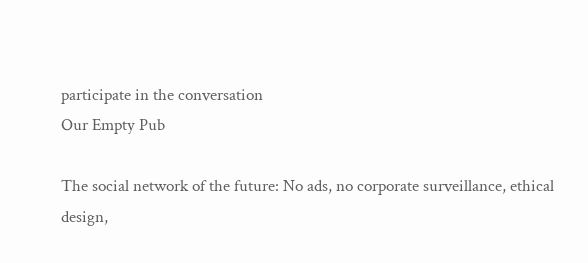participate in the conversation
Our Empty Pub

The social network of the future: No ads, no corporate surveillance, ethical design,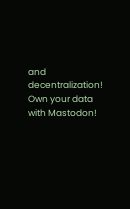and decentralization! Own your data with Mastodon!